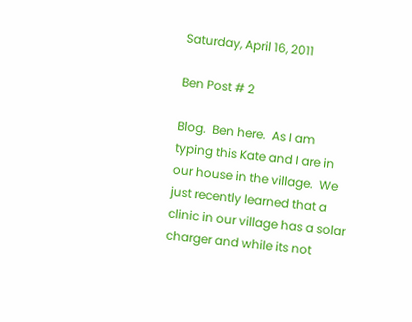Saturday, April 16, 2011

Ben Post # 2

Blog.  Ben here.  As I am typing this Kate and I are in our house in the village.  We just recently learned that a clinic in our village has a solar charger and while its not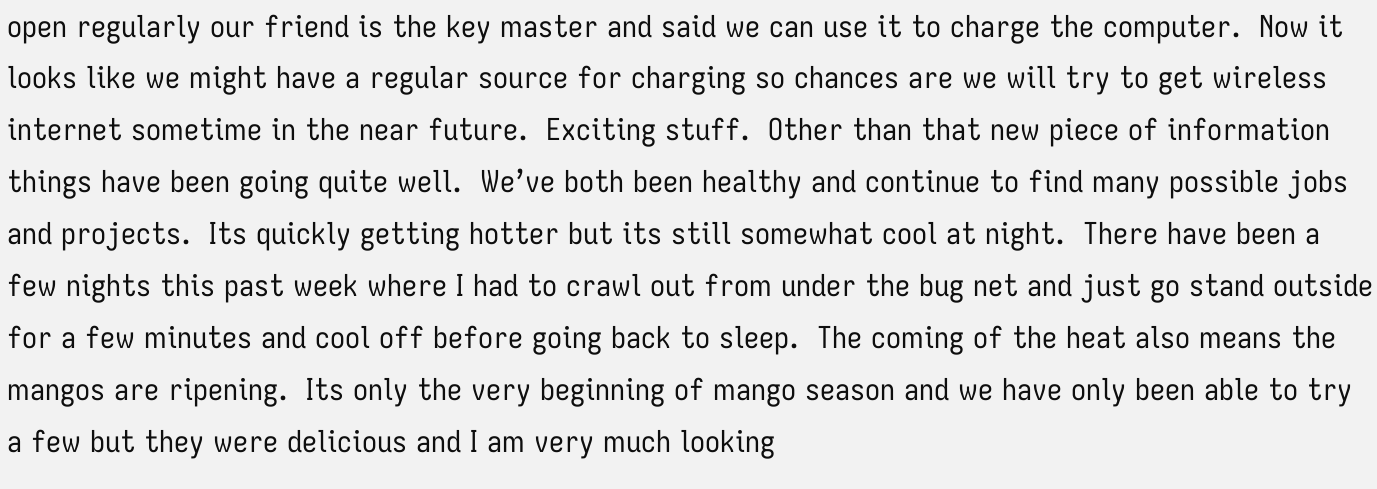open regularly our friend is the key master and said we can use it to charge the computer.  Now it looks like we might have a regular source for charging so chances are we will try to get wireless internet sometime in the near future.  Exciting stuff.  Other than that new piece of information things have been going quite well.  We’ve both been healthy and continue to find many possible jobs and projects.  Its quickly getting hotter but its still somewhat cool at night.  There have been a few nights this past week where I had to crawl out from under the bug net and just go stand outside for a few minutes and cool off before going back to sleep.  The coming of the heat also means the mangos are ripening.  Its only the very beginning of mango season and we have only been able to try a few but they were delicious and I am very much looking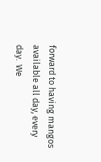forward to having mangos available all day, every day.  We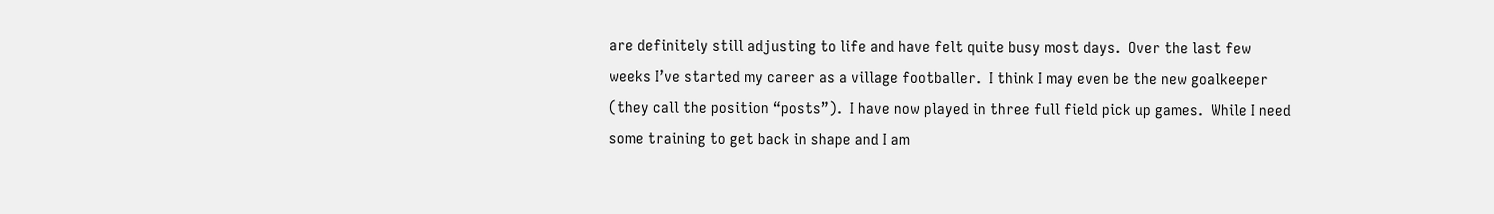are definitely still adjusting to life and have felt quite busy most days.  Over the last few weeks I’ve started my career as a village footballer.  I think I may even be the new goalkeeper (they call the position “posts”).  I have now played in three full field pick up games.  While I need some training to get back in shape and I am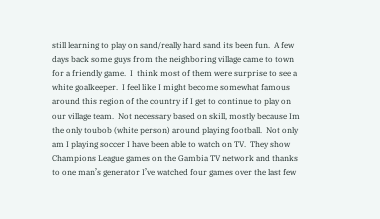still learning to play on sand/really hard sand its been fun.  A few days back some guys from the neighboring village came to town for a friendly game.  I  think most of them were surprise to see a white goalkeeper.  I feel like I might become somewhat famous around this region of the country if I get to continue to play on our village team.  Not necessary based on skill, mostly because Im the only toubob (white person) around playing football.  Not only am I playing soccer I have been able to watch on TV.  They show Champions League games on the Gambia TV network and thanks to one man’s generator I’ve watched four games over the last few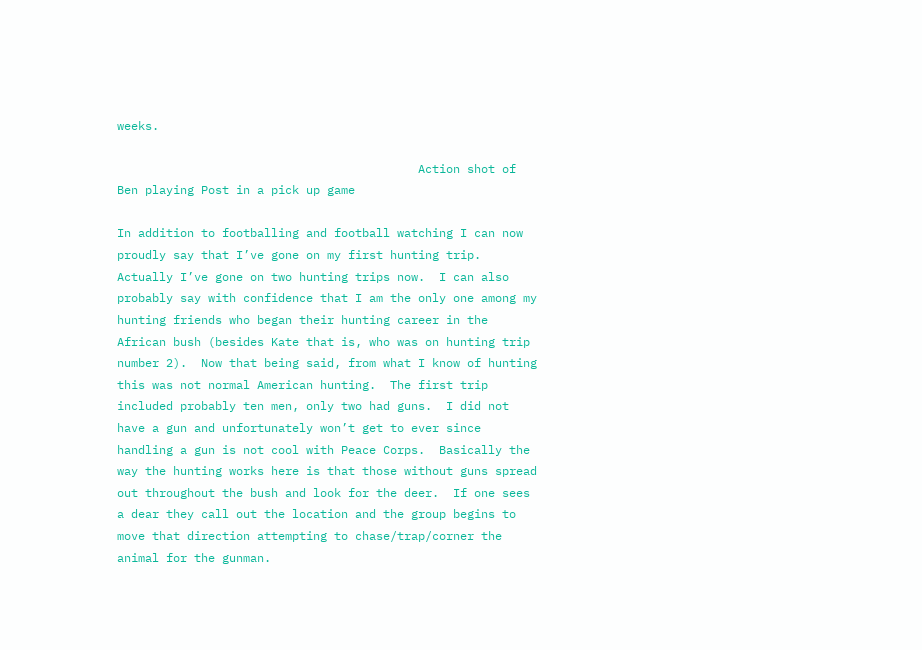weeks.

                                           Action shot of Ben playing Post in a pick up game

In addition to footballing and football watching I can now proudly say that I’ve gone on my first hunting trip.  Actually I’ve gone on two hunting trips now.  I can also probably say with confidence that I am the only one among my hunting friends who began their hunting career in the African bush (besides Kate that is, who was on hunting trip number 2).  Now that being said, from what I know of hunting this was not normal American hunting.  The first trip included probably ten men, only two had guns.  I did not have a gun and unfortunately won’t get to ever since handling a gun is not cool with Peace Corps.  Basically the way the hunting works here is that those without guns spread out throughout the bush and look for the deer.  If one sees a dear they call out the location and the group begins to move that direction attempting to chase/trap/corner the animal for the gunman.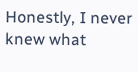Honestly, I never knew what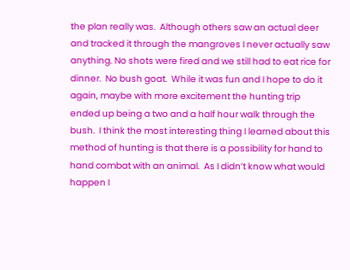the plan really was.  Although others saw an actual deer and tracked it through the mangroves I never actually saw anything. No shots were fired and we still had to eat rice for dinner.  No bush goat.  While it was fun and I hope to do it again, maybe with more excitement the hunting trip ended up being a two and a half hour walk through the bush.  I think the most interesting thing I learned about this method of hunting is that there is a possibility for hand to hand combat with an animal.  As I didn’t know what would happen I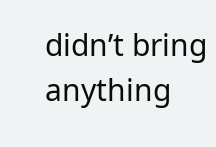didn’t bring anything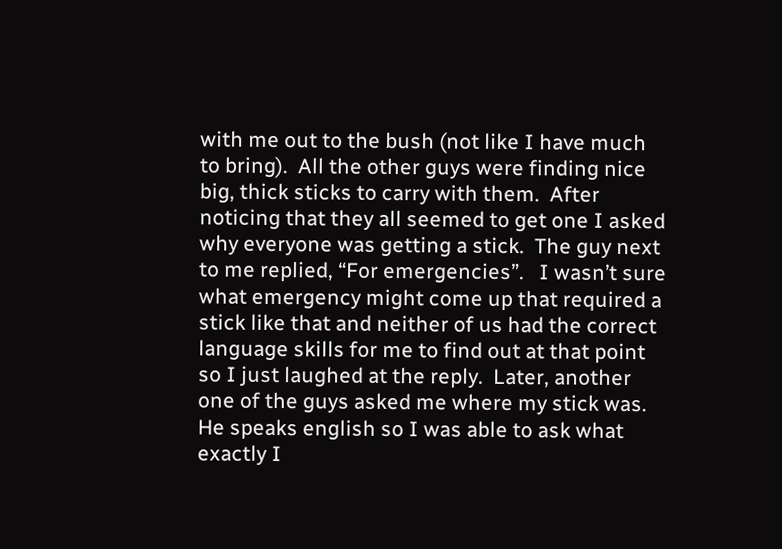with me out to the bush (not like I have much to bring).  All the other guys were finding nice big, thick sticks to carry with them.  After noticing that they all seemed to get one I asked why everyone was getting a stick.  The guy next to me replied, “For emergencies”.   I wasn’t sure what emergency might come up that required a stick like that and neither of us had the correct language skills for me to find out at that point so I just laughed at the reply.  Later, another one of the guys asked me where my stick was.  He speaks english so I was able to ask what exactly I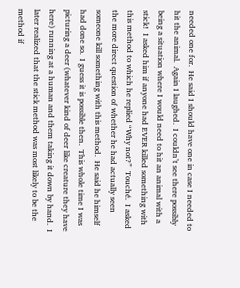needed one for.  He said I should have one in case I needed to hit the animal.  Again I laughed.  I couldn’t see there possibly being a situation where I would need to hit an animal with a stick!  I asked him if anyone had EVER killed something with this method to which he replied “Why not?”  Touché.  I asked the more direct question of whether he had actually seen someone kill something with this method.  He said he himself had done so.  I guess it is possible then.  This whole time I was picturing a deer (whatever kind of deer like creature they have here) running at a human and them taking it down by hand.  I later realized that the stick method was most likely to be the method if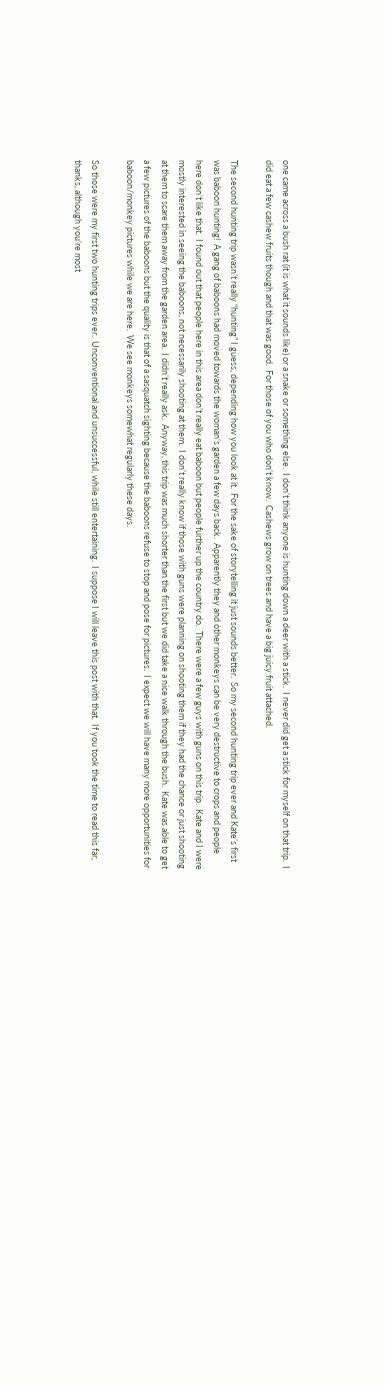one came across a bush rat (it is what it sounds like) or a snake or something else.  I don’t think anyone is hunting down a deer with a stick.  I never did get a stick for myself on that trip.  I did eat a few cashew fruits though and that was good.  For those of you who don’t know.  Cashews grow on trees and have a big juicy fruit attached.

The second hunting trip wasn’t really “hunting” I guess, depending how you look at it.  For the sake of storytelling it just sounds better.  So my second hunting trip ever and Kate’s first was baboon hunting!  A gang of baboons had moved towards the woman’s garden a few days back.  Apparently they and other monkeys can be very destructive to crops and people here don’t like that.  I found out that people here in this area don’t really eat baboon but people further up the country do.  There were a few guys with guns on this trip.  Kate and I were mostly interested in seeing the baboons, not necessarily shooting at them.  I don’t really know if those with guns were planning on shooting them if they had the chance or just shooting at them to scare them away from the garden area.  I didn’t really ask.  Anyway, this trip was much shorter than the first but we did take a nice walk through the bush.  Kate was able to get a few pictures of the baboons but the quality is that of a sasquatch sighting because the baboons refuse to stop and pose for pictures.  I expect we will have many more opportunities for baboon/monkey pictures while we are here.  We see monkeys somewhat regularly these days.

So those were my first two hunting trips ever.  Unconventional and unsuccessful, while still entertaining.  I suppose I will leave this post with that.  If you took the time to read this far, thanks, although you’re most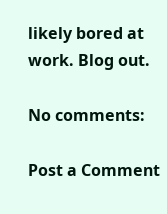likely bored at work. Blog out.

No comments:

Post a Comment